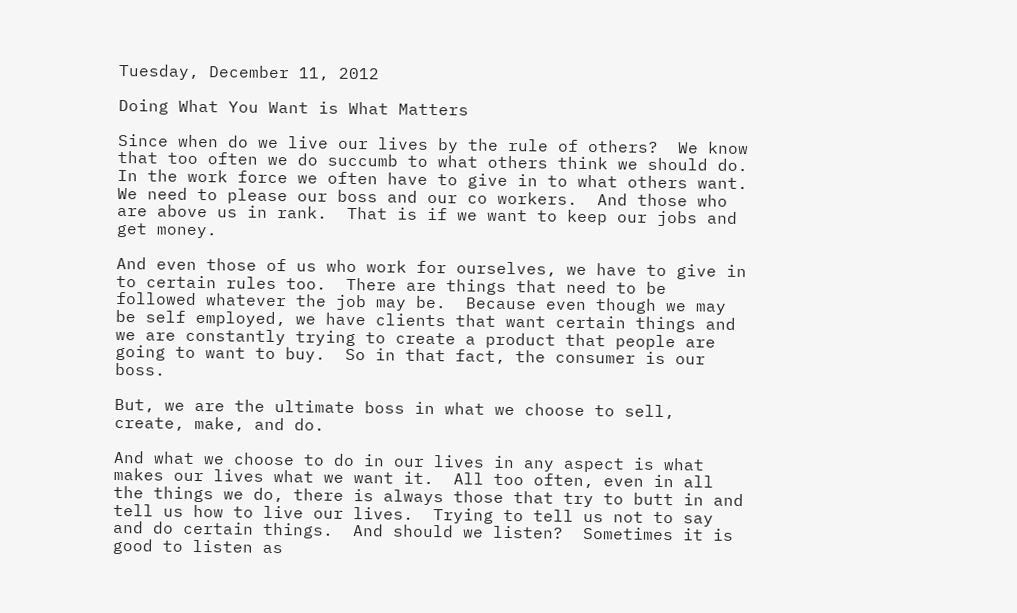Tuesday, December 11, 2012

Doing What You Want is What Matters

Since when do we live our lives by the rule of others?  We know that too often we do succumb to what others think we should do.  In the work force we often have to give in to what others want.  We need to please our boss and our co workers.  And those who are above us in rank.  That is if we want to keep our jobs and get money.

And even those of us who work for ourselves, we have to give in to certain rules too.  There are things that need to be followed whatever the job may be.  Because even though we may be self employed, we have clients that want certain things and we are constantly trying to create a product that people are going to want to buy.  So in that fact, the consumer is our boss.

But, we are the ultimate boss in what we choose to sell, create, make, and do.

And what we choose to do in our lives in any aspect is what makes our lives what we want it.  All too often, even in all the things we do, there is always those that try to butt in and tell us how to live our lives.  Trying to tell us not to say and do certain things.  And should we listen?  Sometimes it is good to listen as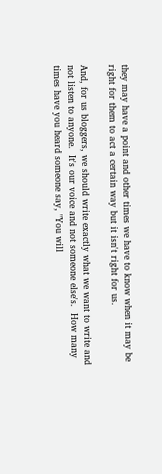they may have a point and other times we have to know when it may be right for them to act a certain way but it isn't right for us.

And, for us bloggers, we should write exactly what we want to write and not listen to anyone.  It's our voice and not someone else's.  How many times have you heard someone say, "You will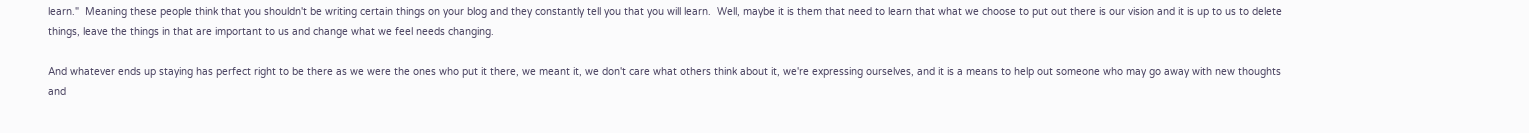learn."  Meaning these people think that you shouldn't be writing certain things on your blog and they constantly tell you that you will learn.  Well, maybe it is them that need to learn that what we choose to put out there is our vision and it is up to us to delete things, leave the things in that are important to us and change what we feel needs changing.

And whatever ends up staying has perfect right to be there as we were the ones who put it there, we meant it, we don't care what others think about it, we're expressing ourselves, and it is a means to help out someone who may go away with new thoughts and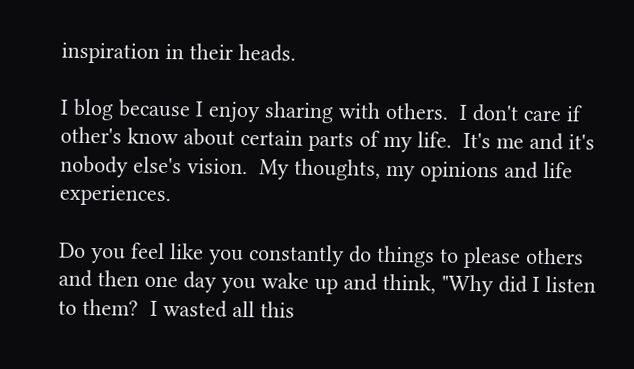inspiration in their heads.

I blog because I enjoy sharing with others.  I don't care if other's know about certain parts of my life.  It's me and it's nobody else's vision.  My thoughts, my opinions and life experiences.

Do you feel like you constantly do things to please others and then one day you wake up and think, "Why did I listen to them?  I wasted all this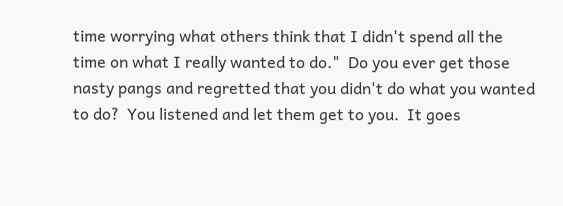time worrying what others think that I didn't spend all the time on what I really wanted to do."  Do you ever get those nasty pangs and regretted that you didn't do what you wanted to do?  You listened and let them get to you.  It goes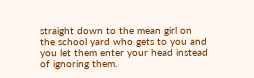straight down to the mean girl on the school yard who gets to you and you let them enter your head instead of ignoring them.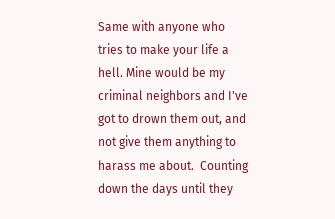Same with anyone who tries to make your life a hell. Mine would be my criminal neighbors and I've got to drown them out, and not give them anything to harass me about.  Counting down the days until they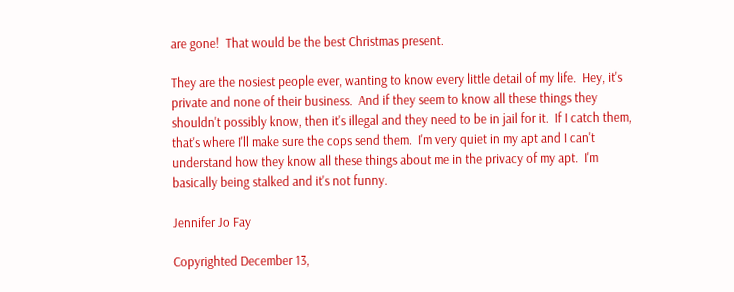are gone!  That would be the best Christmas present.

They are the nosiest people ever, wanting to know every little detail of my life.  Hey, it's private and none of their business.  And if they seem to know all these things they shouldn't possibly know, then it's illegal and they need to be in jail for it.  If I catch them, that's where I'll make sure the cops send them.  I'm very quiet in my apt and I can't understand how they know all these things about me in the privacy of my apt.  I'm basically being stalked and it's not funny.

Jennifer Jo Fay

Copyrighted December 13,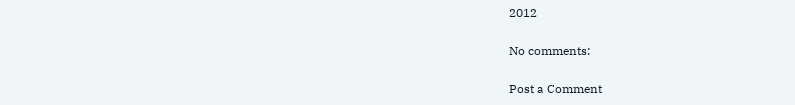2012

No comments:

Post a Comment